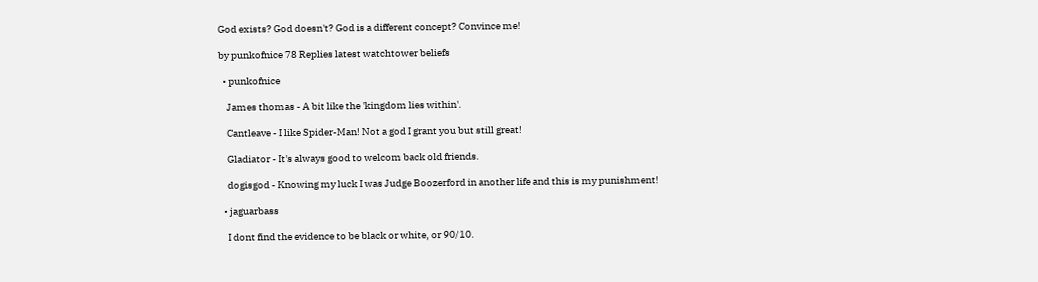God exists? God doesn't? God is a different concept? Convince me!

by punkofnice 78 Replies latest watchtower beliefs

  • punkofnice

    James thomas - A bit like the 'kingdom lies within'.

    Cantleave - I like Spider-Man! Not a god I grant you but still great!

    Gladiator - It's always good to welcom back old friends.

    dogisgod - Knowing my luck I was Judge Boozerford in another life and this is my punishment!

  • jaguarbass

    I dont find the evidence to be black or white, or 90/10.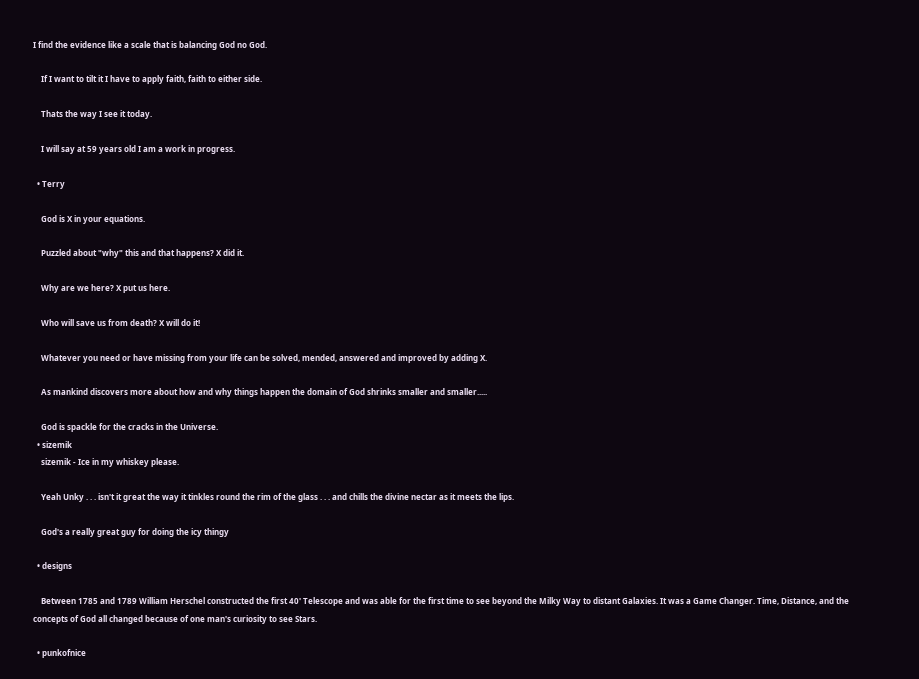I find the evidence like a scale that is balancing God no God.

    If I want to tilt it I have to apply faith, faith to either side.

    Thats the way I see it today.

    I will say at 59 years old I am a work in progress.

  • Terry

    God is X in your equations.

    Puzzled about "why" this and that happens? X did it.

    Why are we here? X put us here.

    Who will save us from death? X will do it!

    Whatever you need or have missing from your life can be solved, mended, answered and improved by adding X.

    As mankind discovers more about how and why things happen the domain of God shrinks smaller and smaller.....

    God is spackle for the cracks in the Universe.
  • sizemik
    sizemik - Ice in my whiskey please.

    Yeah Unky . . . isn't it great the way it tinkles round the rim of the glass . . . and chills the divine nectar as it meets the lips.

    God's a really great guy for doing the icy thingy

  • designs

    Between 1785 and 1789 William Herschel constructed the first 40' Telescope and was able for the first time to see beyond the Milky Way to distant Galaxies. It was a Game Changer. Time, Distance, and the concepts of God all changed because of one man's curiosity to see Stars.

  • punkofnice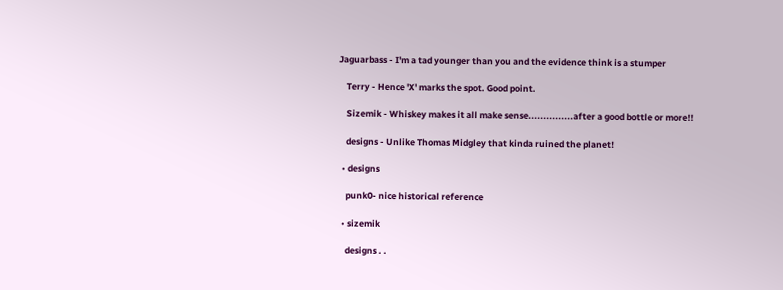Jaguarbass - I'm a tad younger than you and the evidence think is a stumper

    Terry - Hence 'X' marks the spot. Good point.

    Sizemik - Whiskey makes it all make sense...............after a good bottle or more!!

    designs - Unlike Thomas Midgley that kinda ruined the planet!

  • designs

    punk0- nice historical reference

  • sizemik

    designs . .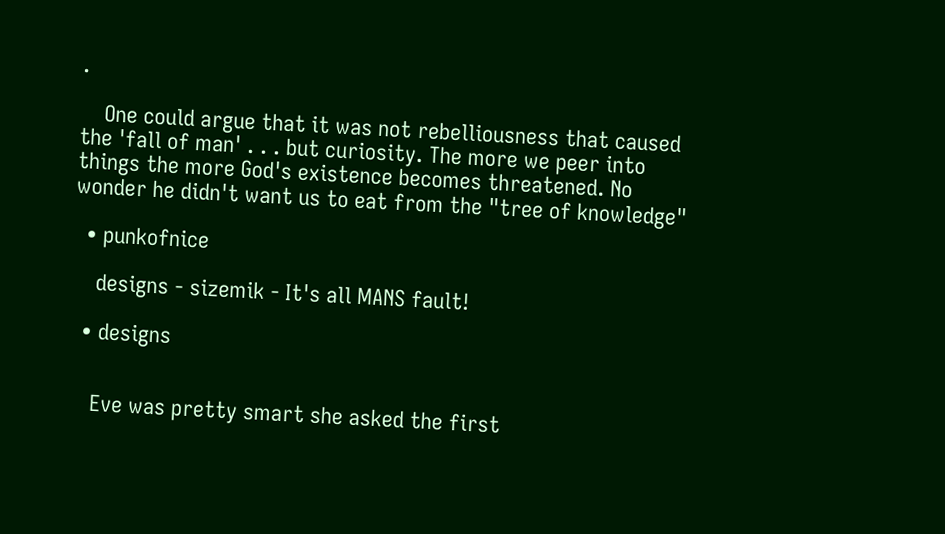.

    One could argue that it was not rebelliousness that caused the 'fall of man' . . . but curiosity. The more we peer into things the more God's existence becomes threatened. No wonder he didn't want us to eat from the "tree of knowledge"

  • punkofnice

    designs - sizemik - It's all MANS fault!

  • designs


    Eve was pretty smart she asked the first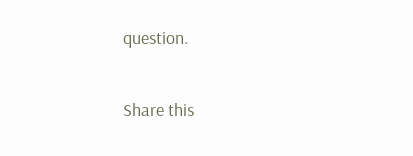question.

Share this